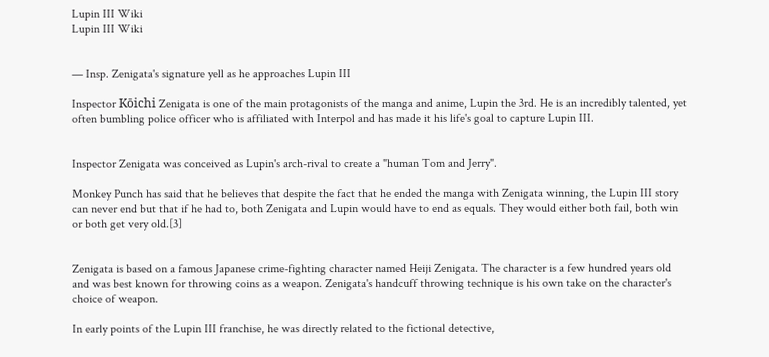Lupin III Wiki
Lupin III Wiki


— Insp. Zenigata's signature yell as he approaches Lupin III

Inspector Kōichi Zenigata is one of the main protagonists of the manga and anime, Lupin the 3rd. He is an incredibly talented, yet often bumbling police officer who is affiliated with Interpol and has made it his life's goal to capture Lupin III.


Inspector Zenigata was conceived as Lupin's arch-rival to create a "human Tom and Jerry".

Monkey Punch has said that he believes that despite the fact that he ended the manga with Zenigata winning, the Lupin III story can never end but that if he had to, both Zenigata and Lupin would have to end as equals. They would either both fail, both win or both get very old.[3]


Zenigata is based on a famous Japanese crime-fighting character named Heiji Zenigata. The character is a few hundred years old and was best known for throwing coins as a weapon. Zenigata's handcuff throwing technique is his own take on the character's choice of weapon.

In early points of the Lupin III franchise, he was directly related to the fictional detective,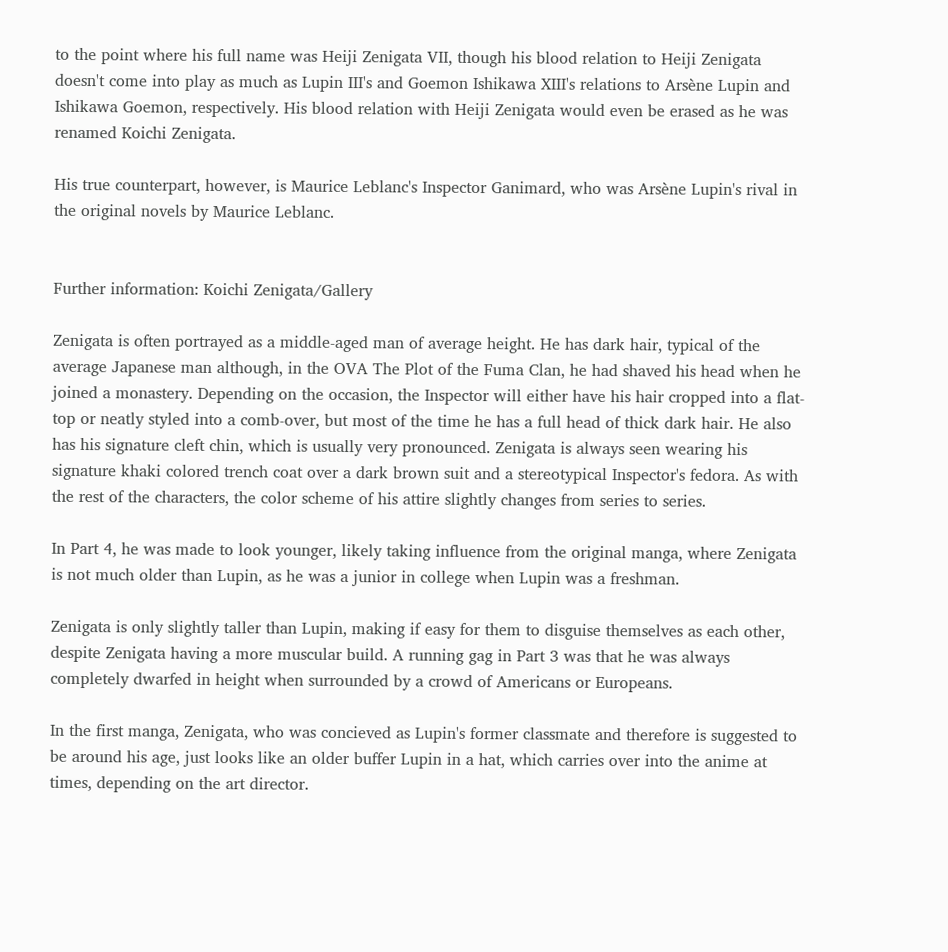to the point where his full name was Heiji Zenigata VII, though his blood relation to Heiji Zenigata doesn't come into play as much as Lupin III's and Goemon Ishikawa XIII's relations to Arsène Lupin and Ishikawa Goemon, respectively. His blood relation with Heiji Zenigata would even be erased as he was renamed Koichi Zenigata.

His true counterpart, however, is Maurice Leblanc's Inspector Ganimard, who was Arsène Lupin's rival in the original novels by Maurice Leblanc.


Further information: Koichi Zenigata/Gallery

Zenigata is often portrayed as a middle-aged man of average height. He has dark hair, typical of the average Japanese man although, in the OVA The Plot of the Fuma Clan, he had shaved his head when he joined a monastery. Depending on the occasion, the Inspector will either have his hair cropped into a flat-top or neatly styled into a comb-over, but most of the time he has a full head of thick dark hair. He also has his signature cleft chin, which is usually very pronounced. Zenigata is always seen wearing his signature khaki colored trench coat over a dark brown suit and a stereotypical Inspector's fedora. As with the rest of the characters, the color scheme of his attire slightly changes from series to series.

In Part 4, he was made to look younger, likely taking influence from the original manga, where Zenigata is not much older than Lupin, as he was a junior in college when Lupin was a freshman.

Zenigata is only slightly taller than Lupin, making if easy for them to disguise themselves as each other, despite Zenigata having a more muscular build. A running gag in Part 3 was that he was always completely dwarfed in height when surrounded by a crowd of Americans or Europeans.

In the first manga, Zenigata, who was concieved as Lupin's former classmate and therefore is suggested to be around his age, just looks like an older buffer Lupin in a hat, which carries over into the anime at times, depending on the art director.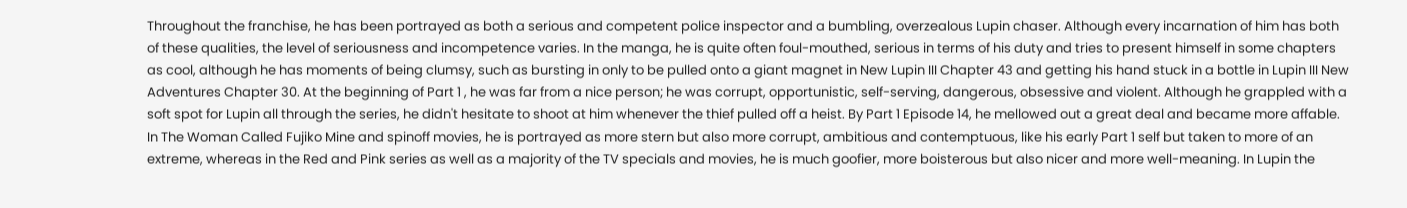Throughout the franchise, he has been portrayed as both a serious and competent police inspector and a bumbling, overzealous Lupin chaser. Although every incarnation of him has both of these qualities, the level of seriousness and incompetence varies. In the manga, he is quite often foul-mouthed, serious in terms of his duty and tries to present himself in some chapters as cool, although he has moments of being clumsy, such as bursting in only to be pulled onto a giant magnet in New Lupin III Chapter 43 and getting his hand stuck in a bottle in Lupin III New Adventures Chapter 30. At the beginning of Part 1 , he was far from a nice person; he was corrupt, opportunistic, self-serving, dangerous, obsessive and violent. Although he grappled with a soft spot for Lupin all through the series, he didn't hesitate to shoot at him whenever the thief pulled off a heist. By Part 1 Episode 14, he mellowed out a great deal and became more affable. In The Woman Called Fujiko Mine and spinoff movies, he is portrayed as more stern but also more corrupt, ambitious and contemptuous, like his early Part 1 self but taken to more of an extreme, whereas in the Red and Pink series as well as a majority of the TV specials and movies, he is much goofier, more boisterous but also nicer and more well-meaning. In Lupin the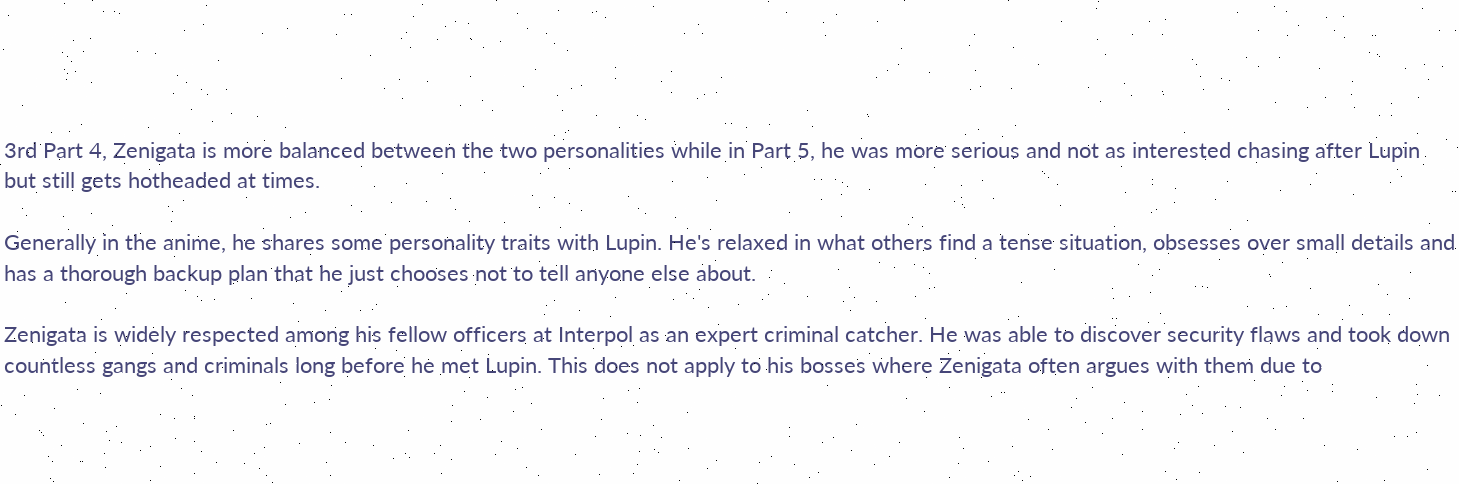3rd Part 4, Zenigata is more balanced between the two personalities while in Part 5, he was more serious and not as interested chasing after Lupin but still gets hotheaded at times.

Generally in the anime, he shares some personality traits with Lupin. He's relaxed in what others find a tense situation, obsesses over small details and has a thorough backup plan that he just chooses not to tell anyone else about.

Zenigata is widely respected among his fellow officers at Interpol as an expert criminal catcher. He was able to discover security flaws and took down countless gangs and criminals long before he met Lupin. This does not apply to his bosses where Zenigata often argues with them due to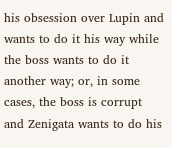his obsession over Lupin and wants to do it his way while the boss wants to do it another way; or, in some cases, the boss is corrupt and Zenigata wants to do his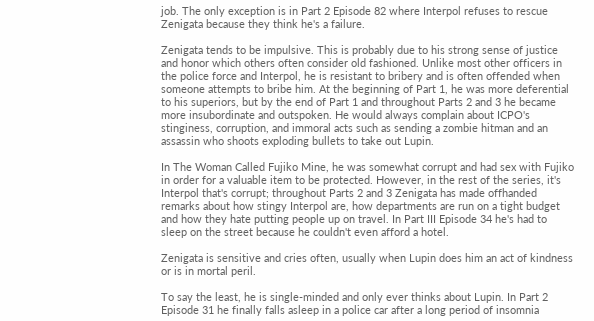job. The only exception is in Part 2 Episode 82 where Interpol refuses to rescue Zenigata because they think he's a failure.

Zenigata tends to be impulsive. This is probably due to his strong sense of justice and honor which others often consider old fashioned. Unlike most other officers in the police force and Interpol, he is resistant to bribery and is often offended when someone attempts to bribe him. At the beginning of Part 1, he was more deferential to his superiors, but by the end of Part 1 and throughout Parts 2 and 3 he became more insubordinate and outspoken. He would always complain about ICPO's stinginess, corruption, and immoral acts such as sending a zombie hitman and an assassin who shoots exploding bullets to take out Lupin.

In The Woman Called Fujiko Mine, he was somewhat corrupt and had sex with Fujiko in order for a valuable item to be protected. However, in the rest of the series, it's Interpol that's corrupt; throughout Parts 2 and 3 Zenigata has made offhanded remarks about how stingy Interpol are, how departments are run on a tight budget and how they hate putting people up on travel. In Part III Episode 34 he's had to sleep on the street because he couldn't even afford a hotel.

Zenigata is sensitive and cries often, usually when Lupin does him an act of kindness or is in mortal peril.

To say the least, he is single-minded and only ever thinks about Lupin. In Part 2 Episode 31 he finally falls asleep in a police car after a long period of insomnia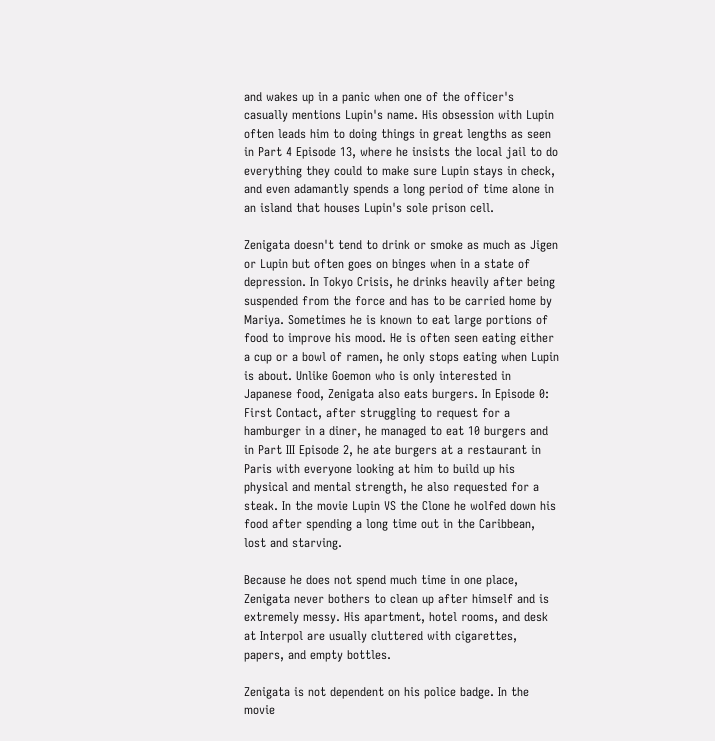and wakes up in a panic when one of the officer's casually mentions Lupin's name. His obsession with Lupin often leads him to doing things in great lengths as seen in Part 4 Episode 13, where he insists the local jail to do everything they could to make sure Lupin stays in check, and even adamantly spends a long period of time alone in an island that houses Lupin's sole prison cell.

Zenigata doesn't tend to drink or smoke as much as Jigen or Lupin but often goes on binges when in a state of depression. In Tokyo Crisis, he drinks heavily after being suspended from the force and has to be carried home by Mariya. Sometimes he is known to eat large portions of food to improve his mood. He is often seen eating either a cup or a bowl of ramen, he only stops eating when Lupin is about. Unlike Goemon who is only interested in Japanese food, Zenigata also eats burgers. In Episode 0: First Contact, after struggling to request for a hamburger in a diner, he managed to eat 10 burgers and in Part III Episode 2, he ate burgers at a restaurant in Paris with everyone looking at him to build up his physical and mental strength, he also requested for a steak. In the movie Lupin VS the Clone he wolfed down his food after spending a long time out in the Caribbean, lost and starving.

Because he does not spend much time in one place, Zenigata never bothers to clean up after himself and is extremely messy. His apartment, hotel rooms, and desk at Interpol are usually cluttered with cigarettes, papers, and empty bottles.

Zenigata is not dependent on his police badge. In the movie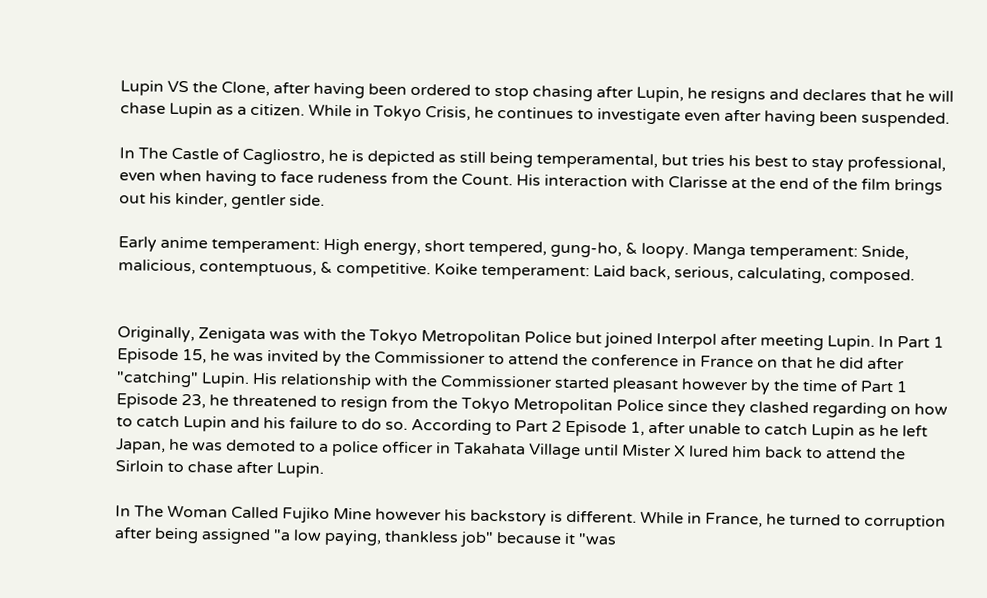Lupin VS the Clone, after having been ordered to stop chasing after Lupin, he resigns and declares that he will chase Lupin as a citizen. While in Tokyo Crisis, he continues to investigate even after having been suspended.

In The Castle of Cagliostro, he is depicted as still being temperamental, but tries his best to stay professional, even when having to face rudeness from the Count. His interaction with Clarisse at the end of the film brings out his kinder, gentler side.

Early anime temperament: High energy, short tempered, gung-ho, & loopy. Manga temperament: Snide, malicious, contemptuous, & competitive. Koike temperament: Laid back, serious, calculating, composed.


Originally, Zenigata was with the Tokyo Metropolitan Police but joined Interpol after meeting Lupin. In Part 1 Episode 15, he was invited by the Commissioner to attend the conference in France on that he did after "catching" Lupin. His relationship with the Commissioner started pleasant however by the time of Part 1 Episode 23, he threatened to resign from the Tokyo Metropolitan Police since they clashed regarding on how to catch Lupin and his failure to do so. According to Part 2 Episode 1, after unable to catch Lupin as he left Japan, he was demoted to a police officer in Takahata Village until Mister X lured him back to attend the Sirloin to chase after Lupin.

In The Woman Called Fujiko Mine however his backstory is different. While in France, he turned to corruption after being assigned "a low paying, thankless job" because it "was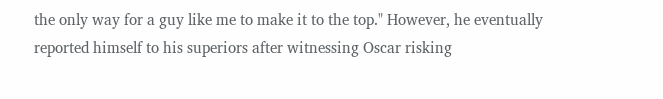the only way for a guy like me to make it to the top." However, he eventually reported himself to his superiors after witnessing Oscar risking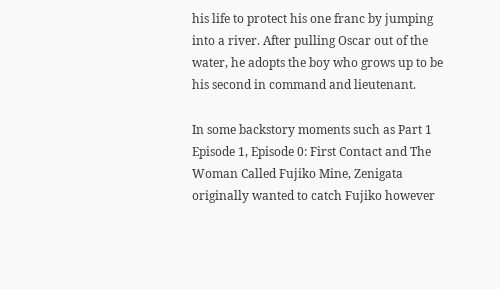his life to protect his one franc by jumping into a river. After pulling Oscar out of the water, he adopts the boy who grows up to be his second in command and lieutenant.

In some backstory moments such as Part 1 Episode 1, Episode 0: First Contact and The Woman Called Fujiko Mine, Zenigata originally wanted to catch Fujiko however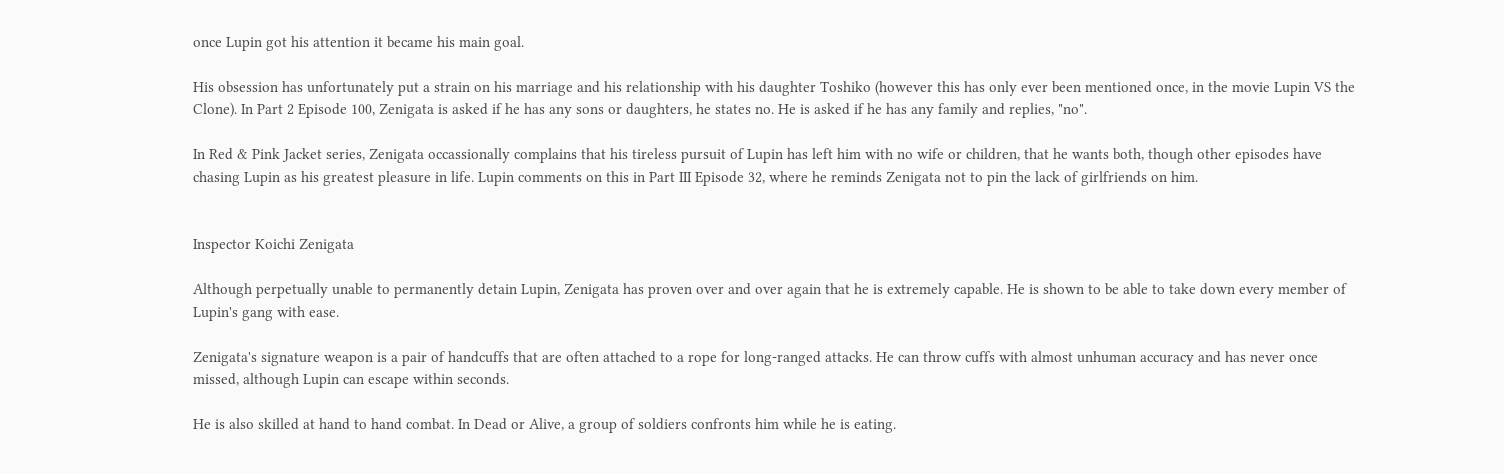once Lupin got his attention it became his main goal.

His obsession has unfortunately put a strain on his marriage and his relationship with his daughter Toshiko (however this has only ever been mentioned once, in the movie Lupin VS the Clone). In Part 2 Episode 100, Zenigata is asked if he has any sons or daughters, he states no. He is asked if he has any family and replies, "no".

In Red & Pink Jacket series, Zenigata occassionally complains that his tireless pursuit of Lupin has left him with no wife or children, that he wants both, though other episodes have chasing Lupin as his greatest pleasure in life. Lupin comments on this in Part III Episode 32, where he reminds Zenigata not to pin the lack of girlfriends on him.


Inspector Koichi Zenigata

Although perpetually unable to permanently detain Lupin, Zenigata has proven over and over again that he is extremely capable. He is shown to be able to take down every member of Lupin's gang with ease.

Zenigata's signature weapon is a pair of handcuffs that are often attached to a rope for long-ranged attacks. He can throw cuffs with almost unhuman accuracy and has never once missed, although Lupin can escape within seconds.

He is also skilled at hand to hand combat. In Dead or Alive, a group of soldiers confronts him while he is eating.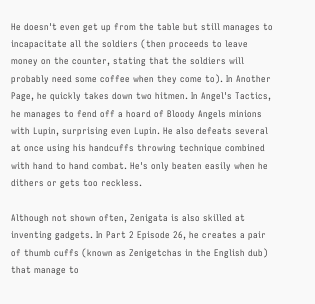He doesn't even get up from the table but still manages to incapacitate all the soldiers (then proceeds to leave money on the counter, stating that the soldiers will probably need some coffee when they come to). In Another Page, he quickly takes down two hitmen. In Angel's Tactics, he manages to fend off a hoard of Bloody Angels minions with Lupin, surprising even Lupin. He also defeats several at once using his handcuffs throwing technique combined with hand to hand combat. He's only beaten easily when he dithers or gets too reckless.

Although not shown often, Zenigata is also skilled at inventing gadgets. In Part 2 Episode 26, he creates a pair of thumb cuffs (known as Zenigetchas in the English dub) that manage to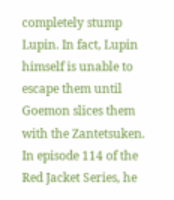completely stump Lupin. In fact, Lupin himself is unable to escape them until Goemon slices them with the Zantetsuken. In episode 114 of the Red Jacket Series, he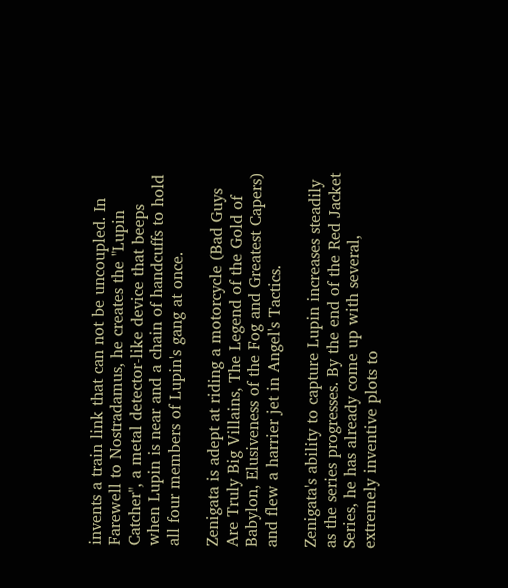invents a train link that can not be uncoupled. In Farewell to Nostradamus, he creates the "Lupin Catcher", a metal detector-like device that beeps when Lupin is near and a chain of handcuffs to hold all four members of Lupin's gang at once.

Zenigata is adept at riding a motorcycle (Bad Guys Are Truly Big Villains, The Legend of the Gold of Babylon, Elusiveness of the Fog and Greatest Capers) and flew a harrier jet in Angel's Tactics.

Zenigata's ability to capture Lupin increases steadily as the series progresses. By the end of the Red Jacket Series, he has already come up with several, extremely inventive plots to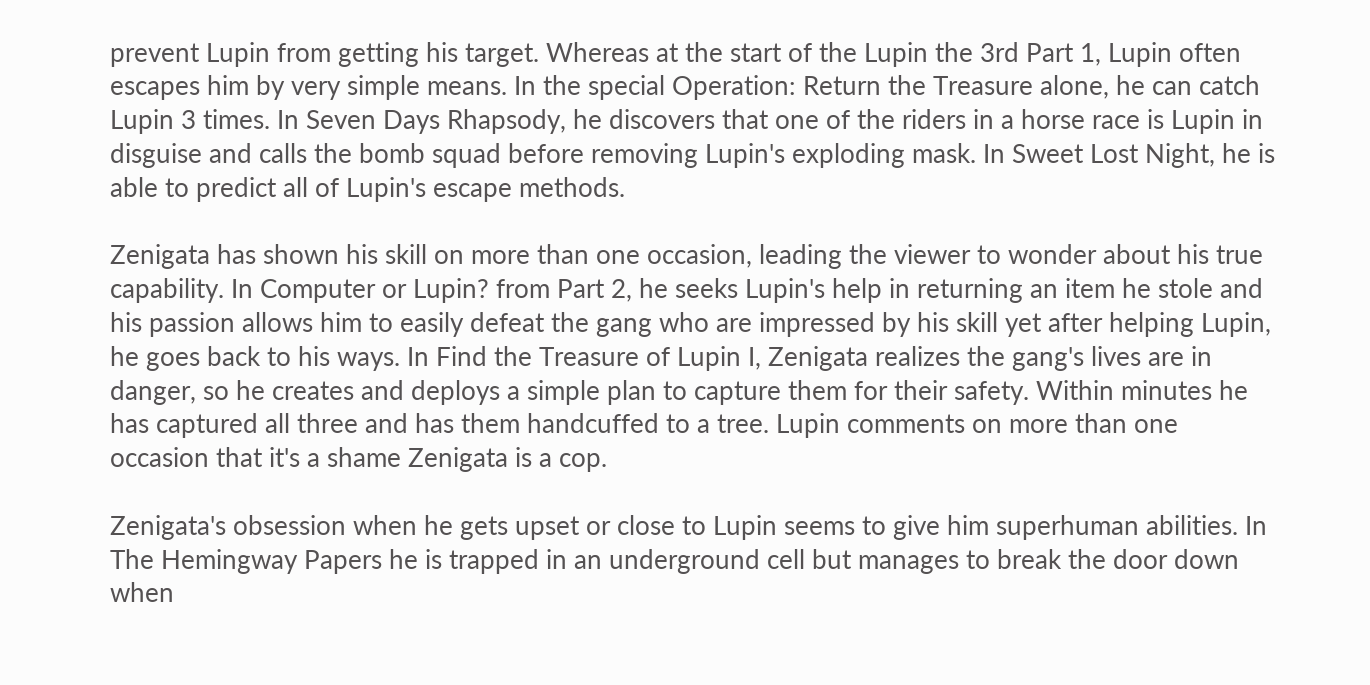prevent Lupin from getting his target. Whereas at the start of the Lupin the 3rd Part 1, Lupin often escapes him by very simple means. In the special Operation: Return the Treasure alone, he can catch Lupin 3 times. In Seven Days Rhapsody, he discovers that one of the riders in a horse race is Lupin in disguise and calls the bomb squad before removing Lupin's exploding mask. In Sweet Lost Night, he is able to predict all of Lupin's escape methods.

Zenigata has shown his skill on more than one occasion, leading the viewer to wonder about his true capability. In Computer or Lupin? from Part 2, he seeks Lupin's help in returning an item he stole and his passion allows him to easily defeat the gang who are impressed by his skill yet after helping Lupin, he goes back to his ways. In Find the Treasure of Lupin I, Zenigata realizes the gang's lives are in danger, so he creates and deploys a simple plan to capture them for their safety. Within minutes he has captured all three and has them handcuffed to a tree. Lupin comments on more than one occasion that it's a shame Zenigata is a cop.

Zenigata's obsession when he gets upset or close to Lupin seems to give him superhuman abilities. In The Hemingway Papers he is trapped in an underground cell but manages to break the door down when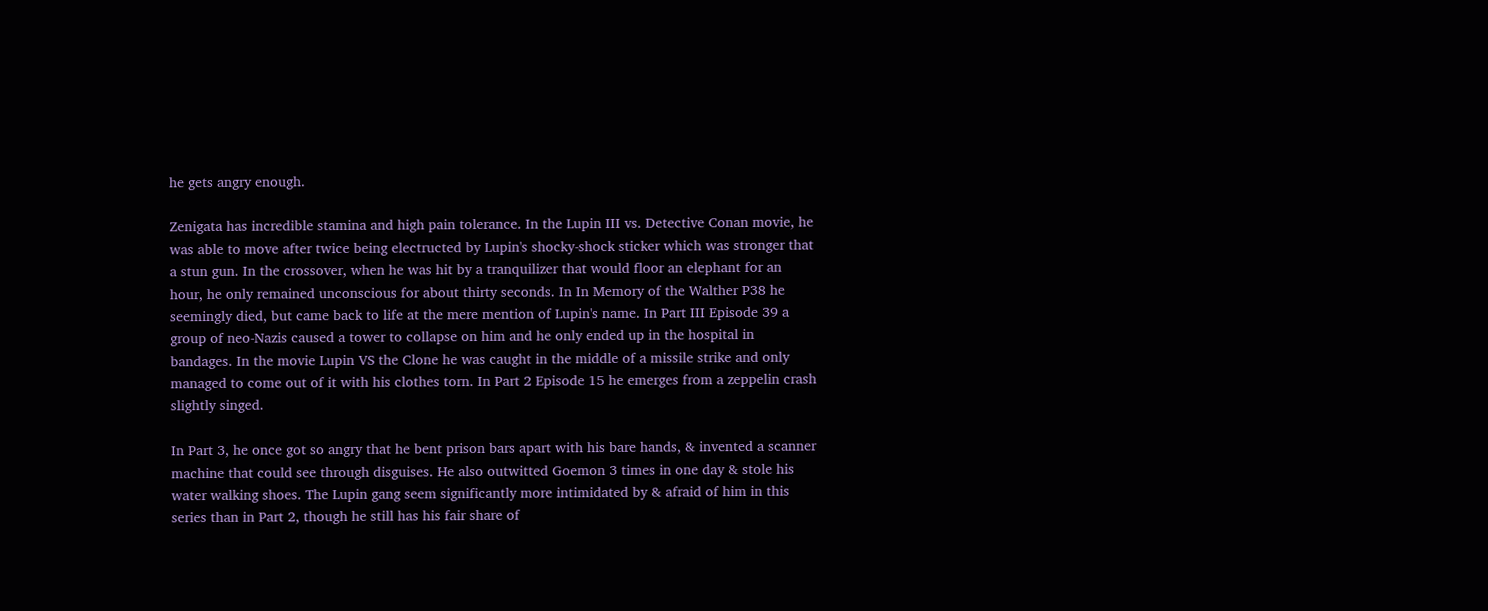he gets angry enough.

Zenigata has incredible stamina and high pain tolerance. In the Lupin III vs. Detective Conan movie, he was able to move after twice being electructed by Lupin's shocky-shock sticker which was stronger that a stun gun. In the crossover, when he was hit by a tranquilizer that would floor an elephant for an hour, he only remained unconscious for about thirty seconds. In In Memory of the Walther P38 he seemingly died, but came back to life at the mere mention of Lupin's name. In Part III Episode 39 a group of neo-Nazis caused a tower to collapse on him and he only ended up in the hospital in bandages. In the movie Lupin VS the Clone he was caught in the middle of a missile strike and only managed to come out of it with his clothes torn. In Part 2 Episode 15 he emerges from a zeppelin crash slightly singed.

In Part 3, he once got so angry that he bent prison bars apart with his bare hands, & invented a scanner machine that could see through disguises. He also outwitted Goemon 3 times in one day & stole his water walking shoes. The Lupin gang seem significantly more intimidated by & afraid of him in this series than in Part 2, though he still has his fair share of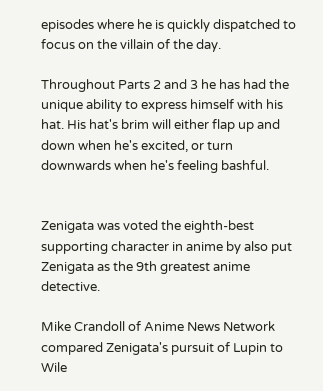episodes where he is quickly dispatched to focus on the villain of the day.

Throughout Parts 2 and 3 he has had the unique ability to express himself with his hat. His hat's brim will either flap up and down when he's excited, or turn downwards when he's feeling bashful.


Zenigata was voted the eighth-best supporting character in anime by also put Zenigata as the 9th greatest anime detective.

Mike Crandoll of Anime News Network compared Zenigata's pursuit of Lupin to Wile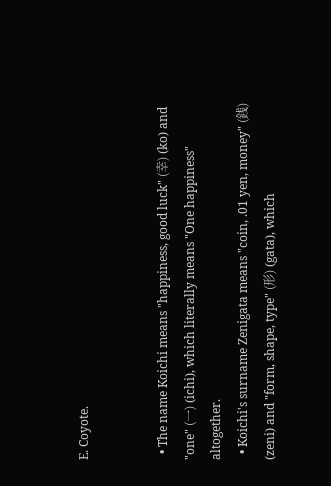E. Coyote.


  • The name Koichi means "happiness, good luck" (幸) (ko) and "one" (一) (ichi), which literally means "One happiness" altogether.
  • Koichi's surname Zenigata means "coin, .01 yen, money" (銭) (zeni) and "form, shape, type" (形) (gata), which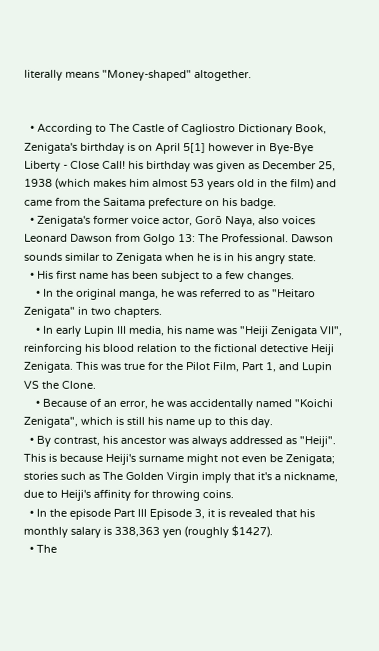literally means "Money-shaped" altogether.


  • According to The Castle of Cagliostro Dictionary Book, Zenigata's birthday is on April 5[1] however in Bye-Bye Liberty - Close Call! his birthday was given as December 25, 1938 (which makes him almost 53 years old in the film) and came from the Saitama prefecture on his badge.
  • Zenigata's former voice actor, Gorō Naya, also voices Leonard Dawson from Golgo 13: The Professional. Dawson sounds similar to Zenigata when he is in his angry state.
  • His first name has been subject to a few changes.
    • In the original manga, he was referred to as "Heitaro Zenigata" in two chapters.
    • In early Lupin III media, his name was "Heiji Zenigata VII", reinforcing his blood relation to the fictional detective Heiji Zenigata. This was true for the Pilot Film, Part 1, and Lupin VS the Clone.
    • Because of an error, he was accidentally named "Koichi Zenigata", which is still his name up to this day.
  • By contrast, his ancestor was always addressed as "Heiji". This is because Heiji's surname might not even be Zenigata; stories such as The Golden Virgin imply that it's a nickname, due to Heiji's affinity for throwing coins.
  • In the episode Part III Episode 3, it is revealed that his monthly salary is 338,363 yen (roughly $1427).
  • The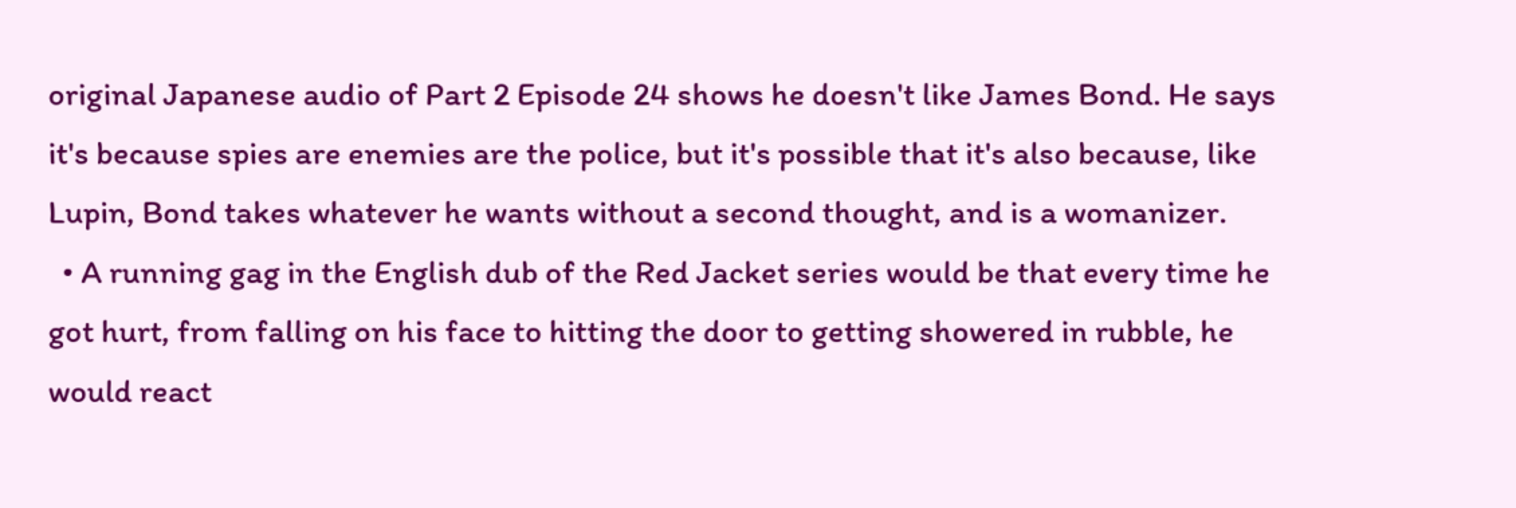original Japanese audio of Part 2 Episode 24 shows he doesn't like James Bond. He says it's because spies are enemies are the police, but it's possible that it's also because, like Lupin, Bond takes whatever he wants without a second thought, and is a womanizer.
  • A running gag in the English dub of the Red Jacket series would be that every time he got hurt, from falling on his face to hitting the door to getting showered in rubble, he would react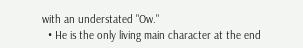with an understated "Ow."
  • He is the only living main character at the end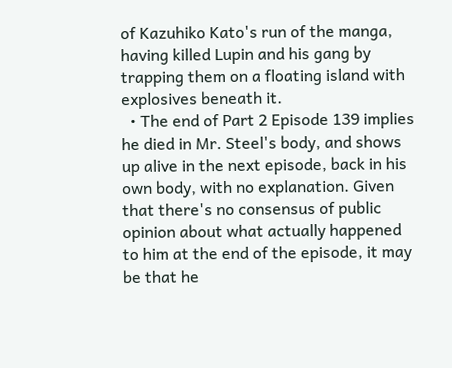of Kazuhiko Kato's run of the manga, having killed Lupin and his gang by trapping them on a floating island with explosives beneath it.
  • The end of Part 2 Episode 139 implies he died in Mr. Steel's body, and shows up alive in the next episode, back in his own body, with no explanation. Given that there's no consensus of public opinion about what actually happened to him at the end of the episode, it may be that he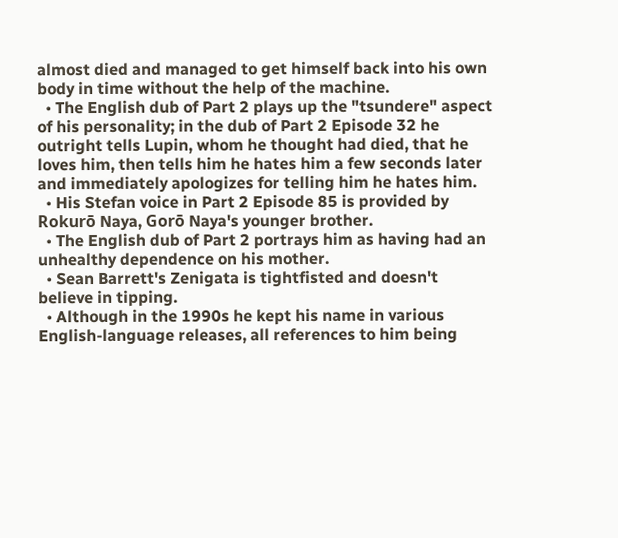almost died and managed to get himself back into his own body in time without the help of the machine.
  • The English dub of Part 2 plays up the "tsundere" aspect of his personality; in the dub of Part 2 Episode 32 he outright tells Lupin, whom he thought had died, that he loves him, then tells him he hates him a few seconds later and immediately apologizes for telling him he hates him.
  • His Stefan voice in Part 2 Episode 85 is provided by Rokurō Naya, Gorō Naya's younger brother.
  • The English dub of Part 2 portrays him as having had an unhealthy dependence on his mother.
  • Sean Barrett's Zenigata is tightfisted and doesn't believe in tipping.
  • Although in the 1990s he kept his name in various English-language releases, all references to him being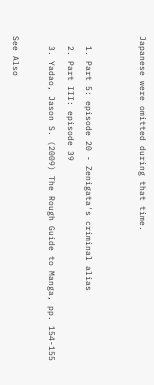Japanese were omitted during that time.


  1. Part 5: episode 20 - Zenigata's criminal alias
  2. Part III: episode 39
  3. Yadao, Jason S. (2009) The Rough Guide to Manga, pp. 154-155

See Also